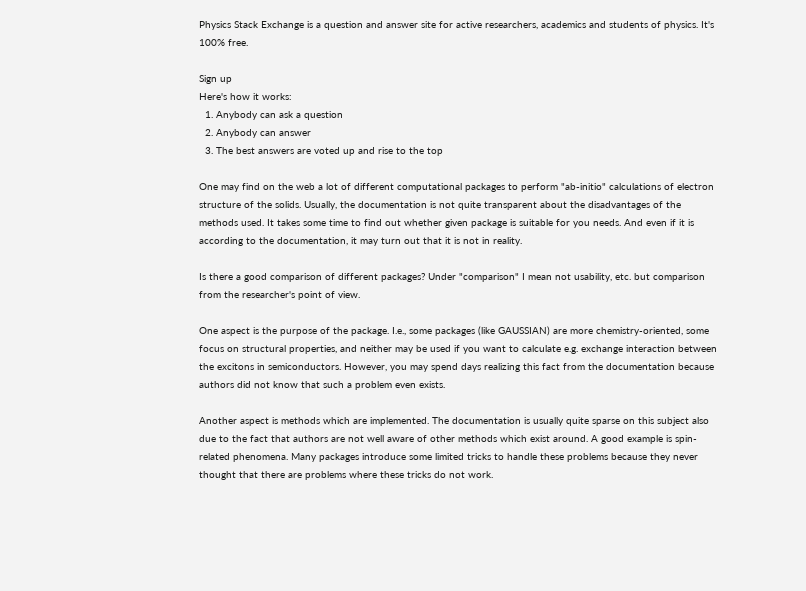Physics Stack Exchange is a question and answer site for active researchers, academics and students of physics. It's 100% free.

Sign up
Here's how it works:
  1. Anybody can ask a question
  2. Anybody can answer
  3. The best answers are voted up and rise to the top

One may find on the web a lot of different computational packages to perform "ab-initio" calculations of electron structure of the solids. Usually, the documentation is not quite transparent about the disadvantages of the methods used. It takes some time to find out whether given package is suitable for you needs. And even if it is according to the documentation, it may turn out that it is not in reality.

Is there a good comparison of different packages? Under "comparison" I mean not usability, etc. but comparison from the researcher's point of view.

One aspect is the purpose of the package. I.e., some packages (like GAUSSIAN) are more chemistry-oriented, some focus on structural properties, and neither may be used if you want to calculate e.g. exchange interaction between the excitons in semiconductors. However, you may spend days realizing this fact from the documentation because authors did not know that such a problem even exists.

Another aspect is methods which are implemented. The documentation is usually quite sparse on this subject also due to the fact that authors are not well aware of other methods which exist around. A good example is spin-related phenomena. Many packages introduce some limited tricks to handle these problems because they never thought that there are problems where these tricks do not work.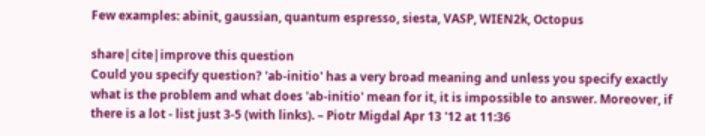Few examples: abinit, gaussian, quantum espresso, siesta, VASP, WIEN2k, Octopus

share|cite|improve this question
Could you specify question? 'ab-initio' has a very broad meaning and unless you specify exactly what is the problem and what does 'ab-initio' mean for it, it is impossible to answer. Moreover, if there is a lot - list just 3-5 (with links). – Piotr Migdal Apr 13 '12 at 11:36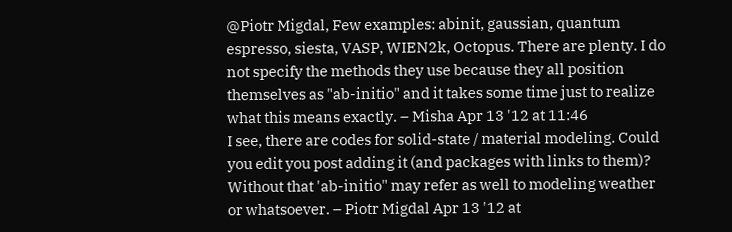@Piotr Migdal, Few examples: abinit, gaussian, quantum espresso, siesta, VASP, WIEN2k, Octopus. There are plenty. I do not specify the methods they use because they all position themselves as "ab-initio" and it takes some time just to realize what this means exactly. – Misha Apr 13 '12 at 11:46
I see, there are codes for solid-state / material modeling. Could you edit you post adding it (and packages with links to them)? Without that 'ab-initio" may refer as well to modeling weather or whatsoever. – Piotr Migdal Apr 13 '12 at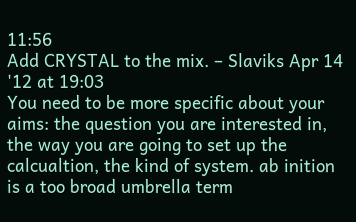11:56
Add CRYSTAL to the mix. – Slaviks Apr 14 '12 at 19:03
You need to be more specific about your aims: the question you are interested in, the way you are going to set up the calcualtion, the kind of system. ab inition is a too broad umbrella term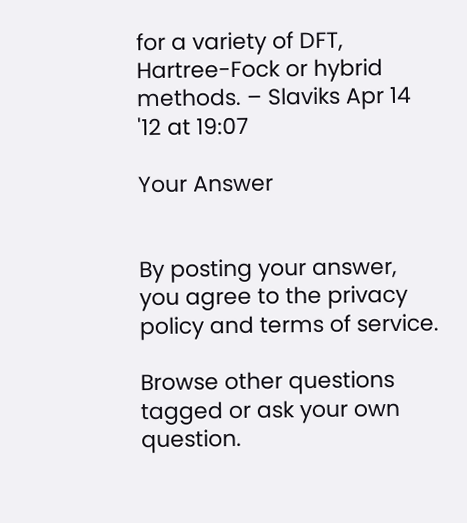for a variety of DFT, Hartree-Fock or hybrid methods. – Slaviks Apr 14 '12 at 19:07

Your Answer


By posting your answer, you agree to the privacy policy and terms of service.

Browse other questions tagged or ask your own question.